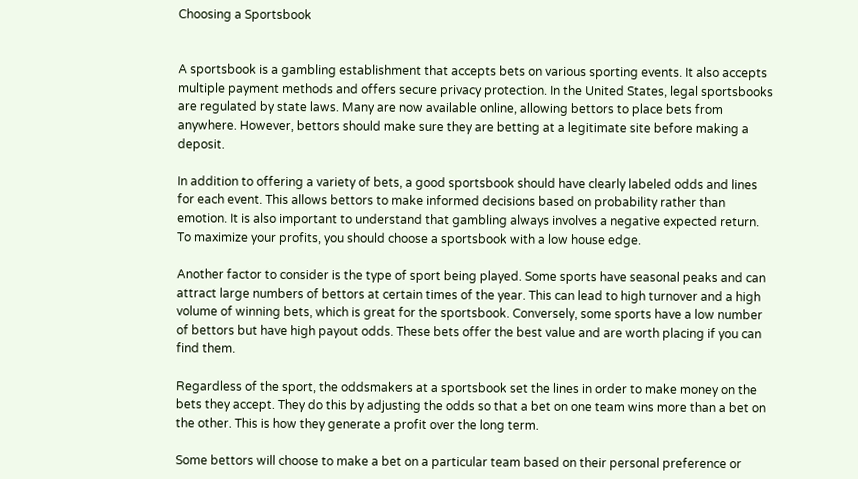Choosing a Sportsbook


A sportsbook is a gambling establishment that accepts bets on various sporting events. It also accepts multiple payment methods and offers secure privacy protection. In the United States, legal sportsbooks are regulated by state laws. Many are now available online, allowing bettors to place bets from anywhere. However, bettors should make sure they are betting at a legitimate site before making a deposit.

In addition to offering a variety of bets, a good sportsbook should have clearly labeled odds and lines for each event. This allows bettors to make informed decisions based on probability rather than emotion. It is also important to understand that gambling always involves a negative expected return. To maximize your profits, you should choose a sportsbook with a low house edge.

Another factor to consider is the type of sport being played. Some sports have seasonal peaks and can attract large numbers of bettors at certain times of the year. This can lead to high turnover and a high volume of winning bets, which is great for the sportsbook. Conversely, some sports have a low number of bettors but have high payout odds. These bets offer the best value and are worth placing if you can find them.

Regardless of the sport, the oddsmakers at a sportsbook set the lines in order to make money on the bets they accept. They do this by adjusting the odds so that a bet on one team wins more than a bet on the other. This is how they generate a profit over the long term.

Some bettors will choose to make a bet on a particular team based on their personal preference or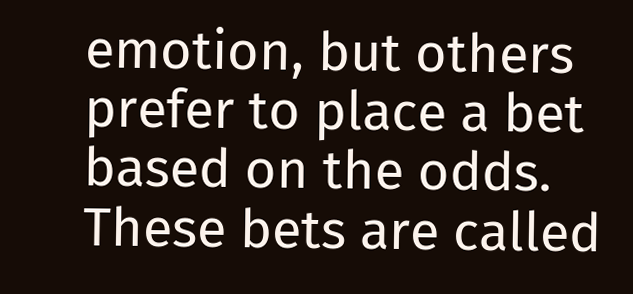emotion, but others prefer to place a bet based on the odds. These bets are called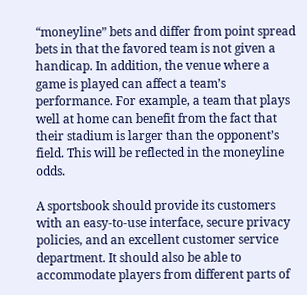“moneyline” bets and differ from point spread bets in that the favored team is not given a handicap. In addition, the venue where a game is played can affect a team’s performance. For example, a team that plays well at home can benefit from the fact that their stadium is larger than the opponent’s field. This will be reflected in the moneyline odds.

A sportsbook should provide its customers with an easy-to-use interface, secure privacy policies, and an excellent customer service department. It should also be able to accommodate players from different parts of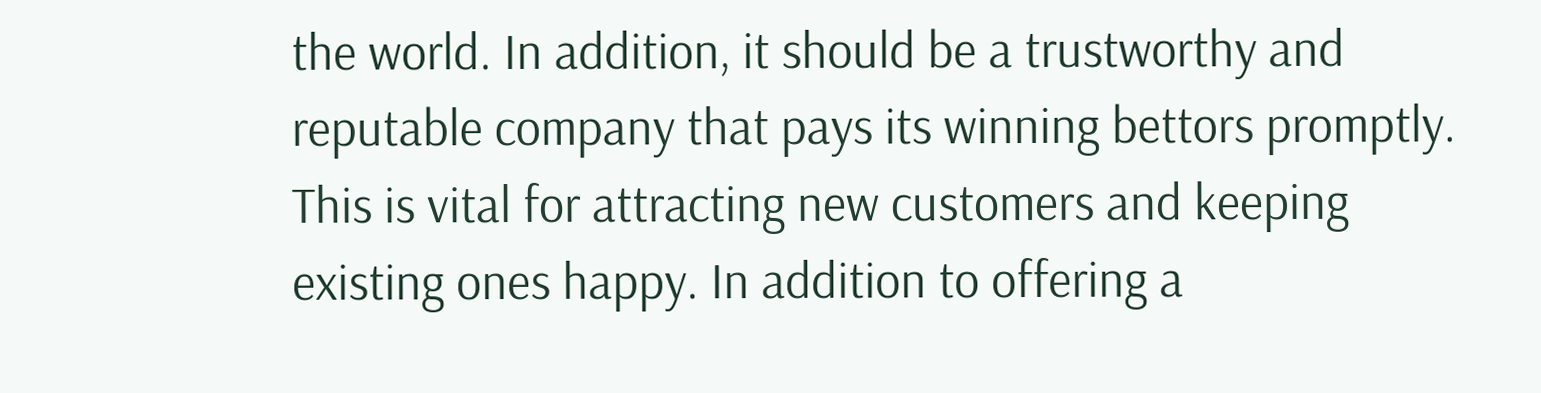the world. In addition, it should be a trustworthy and reputable company that pays its winning bettors promptly. This is vital for attracting new customers and keeping existing ones happy. In addition to offering a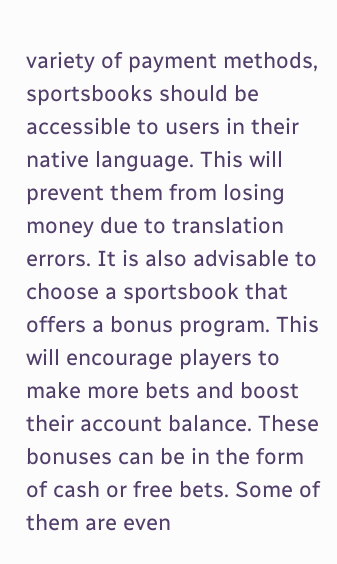variety of payment methods, sportsbooks should be accessible to users in their native language. This will prevent them from losing money due to translation errors. It is also advisable to choose a sportsbook that offers a bonus program. This will encourage players to make more bets and boost their account balance. These bonuses can be in the form of cash or free bets. Some of them are even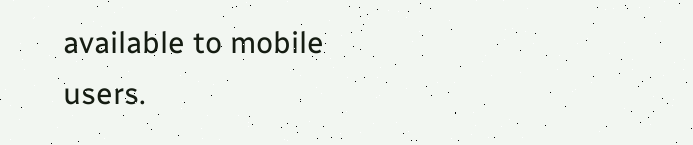available to mobile users.